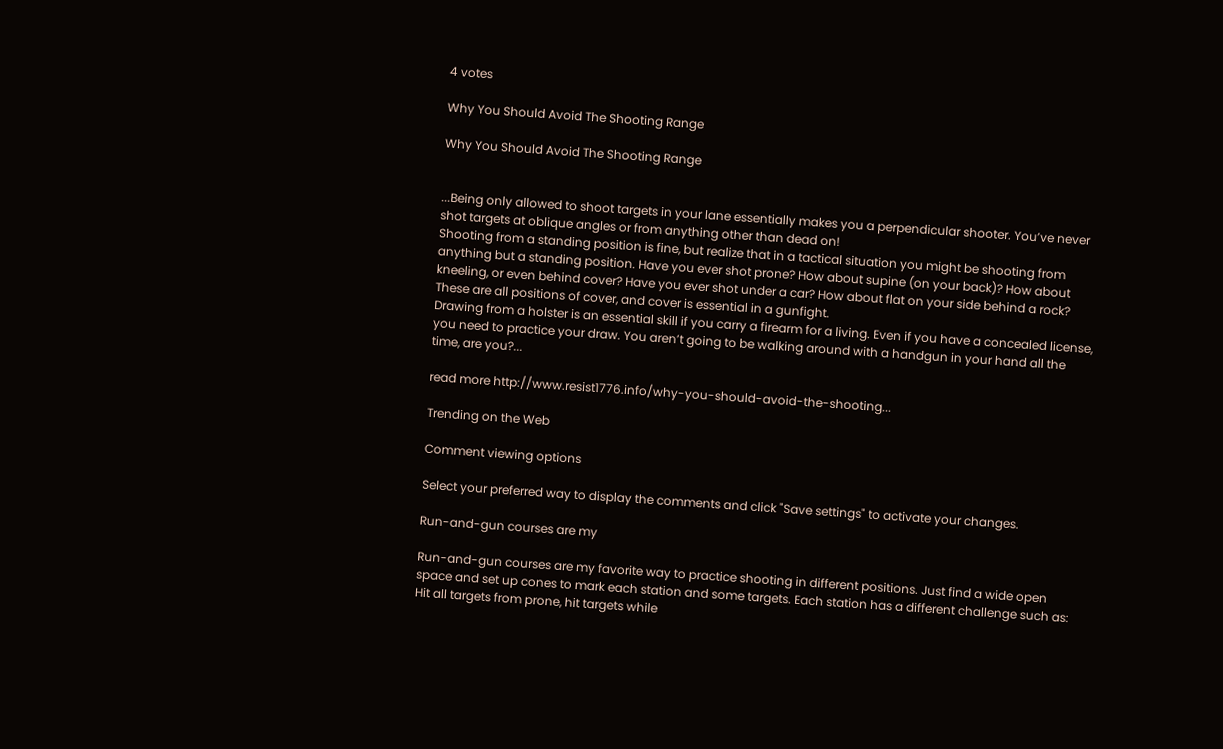4 votes

Why You Should Avoid The Shooting Range

Why You Should Avoid The Shooting Range


...Being only allowed to shoot targets in your lane essentially makes you a perpendicular shooter. You’ve never shot targets at oblique angles or from anything other than dead on!
Shooting from a standing position is fine, but realize that in a tactical situation you might be shooting from anything but a standing position. Have you ever shot prone? How about supine (on your back)? How about kneeling, or even behind cover? Have you ever shot under a car? How about flat on your side behind a rock? These are all positions of cover, and cover is essential in a gunfight.
Drawing from a holster is an essential skill if you carry a firearm for a living. Even if you have a concealed license, you need to practice your draw. You aren’t going to be walking around with a handgun in your hand all the time, are you?...

read more http://www.resist1776.info/why-you-should-avoid-the-shooting...

Trending on the Web

Comment viewing options

Select your preferred way to display the comments and click "Save settings" to activate your changes.

Run-and-gun courses are my

Run-and-gun courses are my favorite way to practice shooting in different positions. Just find a wide open space and set up cones to mark each station and some targets. Each station has a different challenge such as: Hit all targets from prone, hit targets while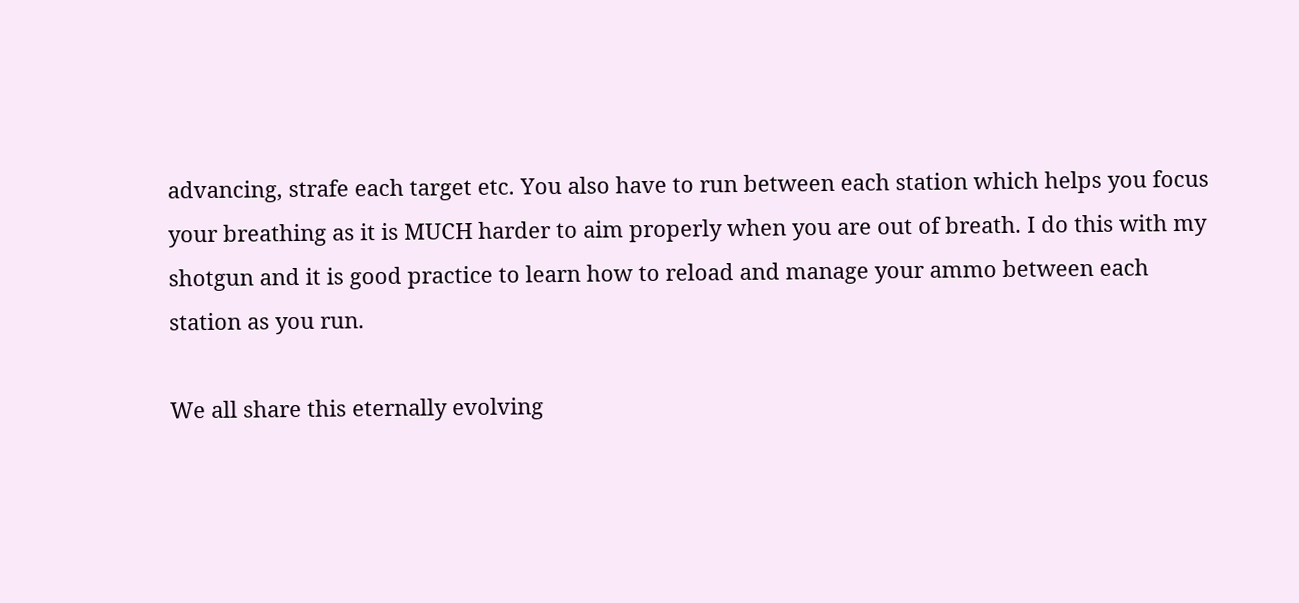advancing, strafe each target etc. You also have to run between each station which helps you focus your breathing as it is MUCH harder to aim properly when you are out of breath. I do this with my shotgun and it is good practice to learn how to reload and manage your ammo between each station as you run.

We all share this eternally evolving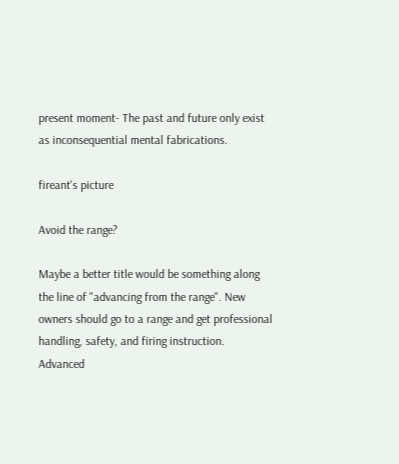present moment- The past and future only exist as inconsequential mental fabrications.

fireant's picture

Avoid the range?

Maybe a better title would be something along the line of "advancing from the range". New owners should go to a range and get professional handling, safety, and firing instruction.
Advanced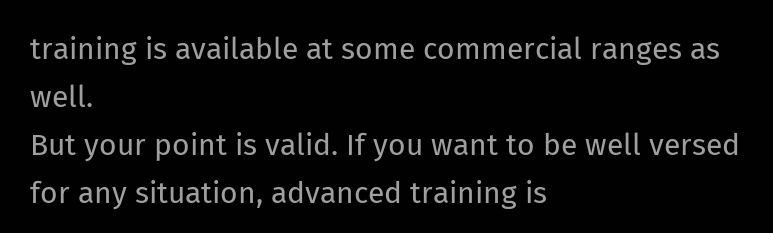training is available at some commercial ranges as well.
But your point is valid. If you want to be well versed for any situation, advanced training is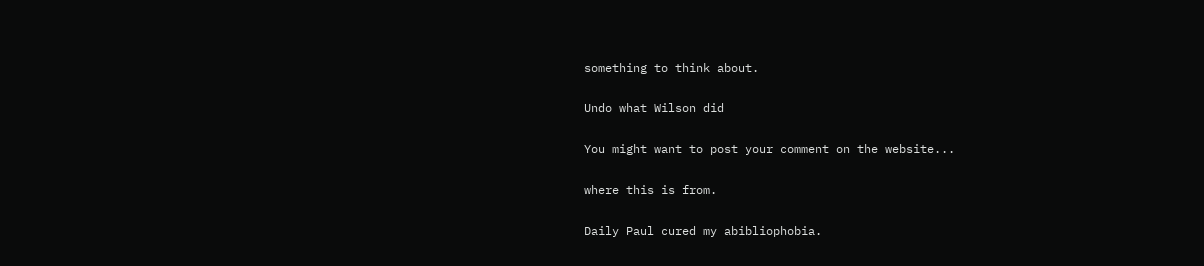something to think about.

Undo what Wilson did

You might want to post your comment on the website...

where this is from.

Daily Paul cured my abibliophobia.